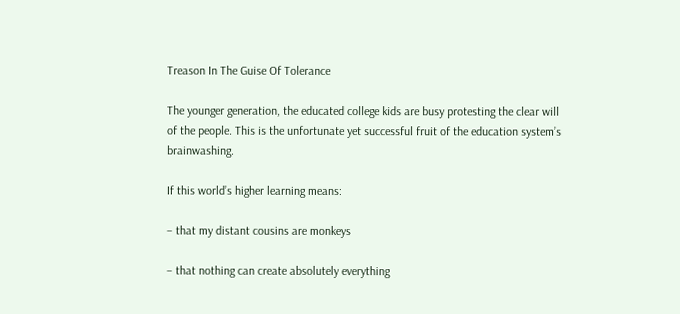Treason In The Guise Of Tolerance

The younger generation, the educated college kids are busy protesting the clear will of the people. This is the unfortunate yet successful fruit of the education system’s brainwashing.

If this world’s higher learning means:

– that my distant cousins are monkeys

– that nothing can create absolutely everything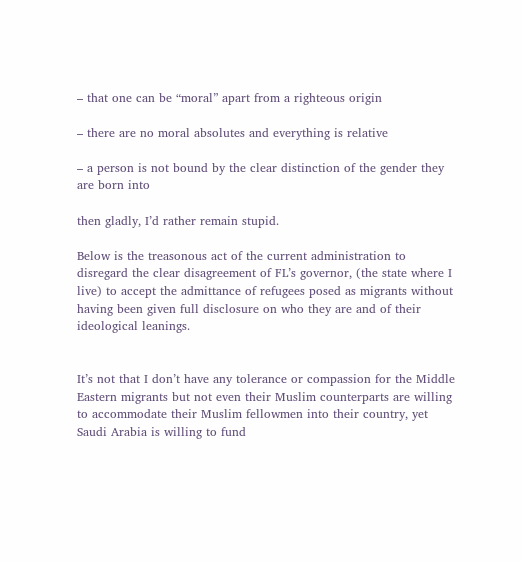– that one can be “moral” apart from a righteous origin

– there are no moral absolutes and everything is relative

– a person is not bound by the clear distinction of the gender they are born into

then gladly, I’d rather remain stupid.

Below is the treasonous act of the current administration to disregard the clear disagreement of FL’s governor, (the state where I live) to accept the admittance of refugees posed as migrants without having been given full disclosure on who they are and of their ideological leanings.


It’s not that I don’t have any tolerance or compassion for the Middle Eastern migrants but not even their Muslim counterparts are willing to accommodate their Muslim fellowmen into their country, yet Saudi Arabia is willing to fund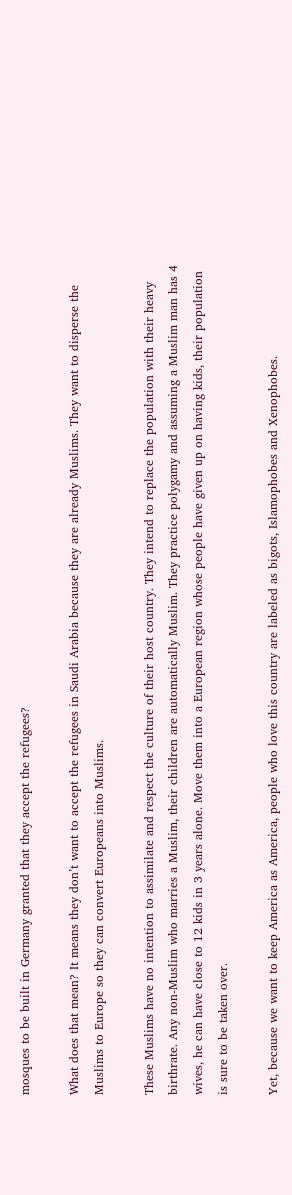mosques to be built in Germany granted that they accept the refugees?

What does that mean? It means they don’t want to accept the refugees in Saudi Arabia because they are already Muslims. They want to disperse the Muslims to Europe so they can convert Europeans into Muslims.

These Muslims have no intention to assimilate and respect the culture of their host country. They intend to replace the population with their heavy birthrate. Any non-Muslim who marries a Muslim, their children are automatically Muslim. They practice polygamy and assuming a Muslim man has 4 wives, he can have close to 12 kids in 3 years alone. Move them into a European region whose people have given up on having kids, their population is sure to be taken over.

Yet, because we want to keep America as America, people who love this country are labeled as bigots, Islamophobes and Xenophobes.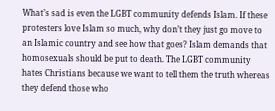What’s sad is even the LGBT community defends Islam. If these protesters love Islam so much, why don’t they just go move to an Islamic country and see how that goes? Islam demands that homosexuals should be put to death. The LGBT community hates Christians because we want to tell them the truth whereas they defend those who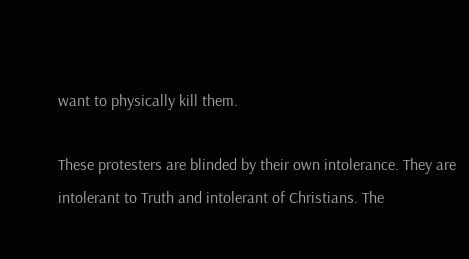want to physically kill them.

These protesters are blinded by their own intolerance. They are intolerant to Truth and intolerant of Christians. The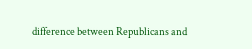difference between Republicans and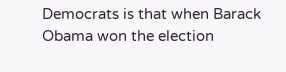Democrats is that when Barack Obama won the election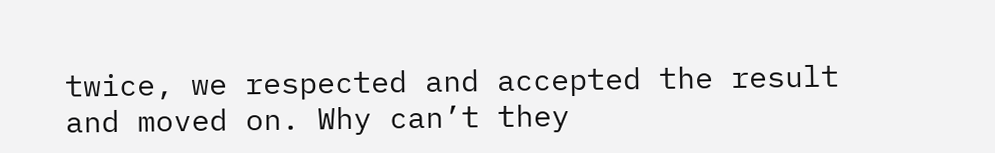twice, we respected and accepted the result and moved on. Why can’t they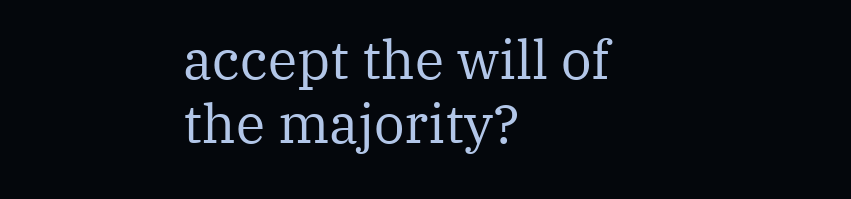accept the will of the majority?